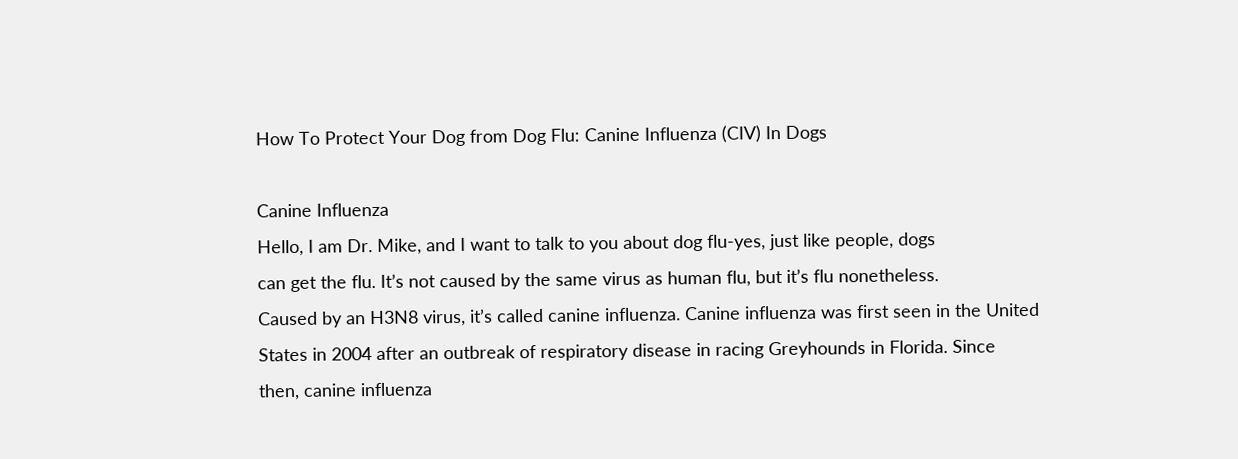How To Protect Your Dog from Dog Flu: Canine Influenza (CIV) In Dogs

Canine Influenza
Hello, I am Dr. Mike, and I want to talk to you about dog flu-yes, just like people, dogs
can get the flu. It’s not caused by the same virus as human flu, but it’s flu nonetheless.
Caused by an H3N8 virus, it’s called canine influenza. Canine influenza was first seen in the United
States in 2004 after an outbreak of respiratory disease in racing Greyhounds in Florida. Since
then, canine influenza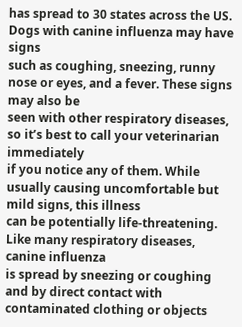has spread to 30 states across the US. Dogs with canine influenza may have signs
such as coughing, sneezing, runny nose or eyes, and a fever. These signs may also be
seen with other respiratory diseases, so it’s best to call your veterinarian immediately
if you notice any of them. While usually causing uncomfortable but mild signs, this illness
can be potentially life-threatening. Like many respiratory diseases, canine influenza
is spread by sneezing or coughing and by direct contact with contaminated clothing or objects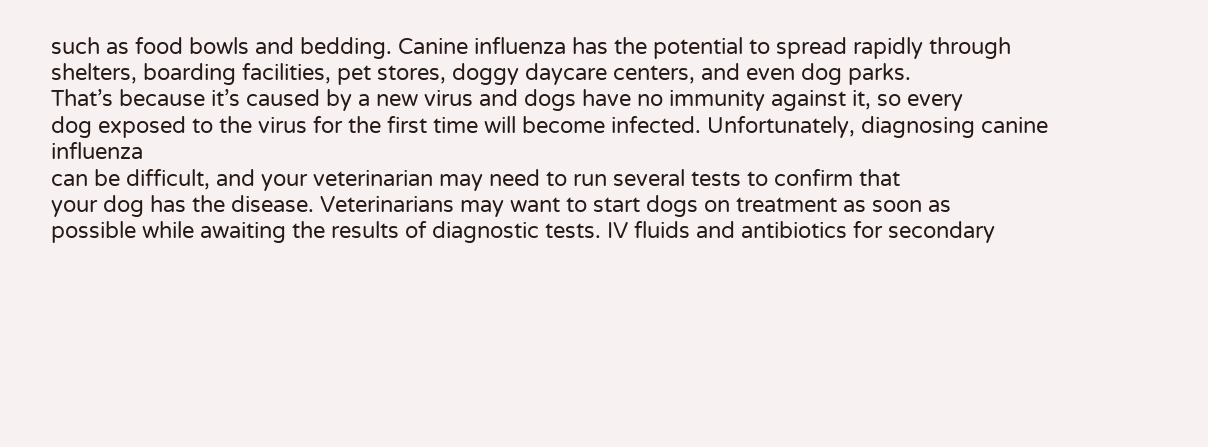such as food bowls and bedding. Canine influenza has the potential to spread rapidly through
shelters, boarding facilities, pet stores, doggy daycare centers, and even dog parks.
That’s because it’s caused by a new virus and dogs have no immunity against it, so every
dog exposed to the virus for the first time will become infected. Unfortunately, diagnosing canine influenza
can be difficult, and your veterinarian may need to run several tests to confirm that
your dog has the disease. Veterinarians may want to start dogs on treatment as soon as
possible while awaiting the results of diagnostic tests. IV fluids and antibiotics for secondary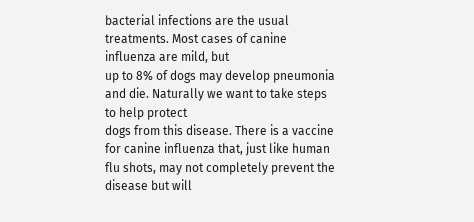bacterial infections are the usual treatments. Most cases of canine influenza are mild, but
up to 8% of dogs may develop pneumonia and die. Naturally we want to take steps to help protect
dogs from this disease. There is a vaccine for canine influenza that, just like human
flu shots, may not completely prevent the disease but will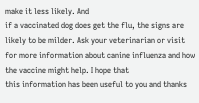make it less likely. And
if a vaccinated dog does get the flu, the signs are likely to be milder. Ask your veterinarian or visit
for more information about canine influenza and how the vaccine might help. I hope that
this information has been useful to you and thanks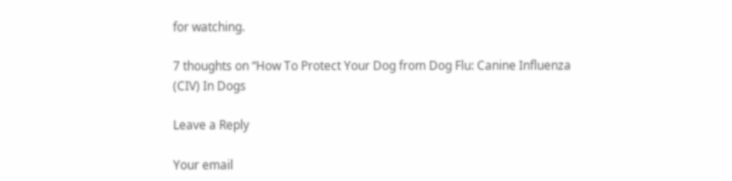for watching.

7 thoughts on “How To Protect Your Dog from Dog Flu: Canine Influenza (CIV) In Dogs

Leave a Reply

Your email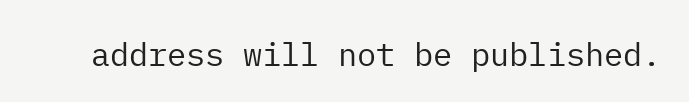address will not be published.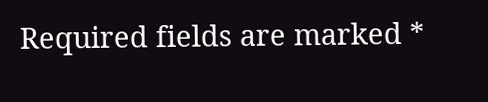Required fields are marked *